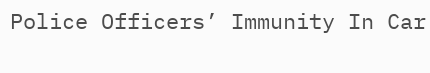Police Officers’ Immunity In Car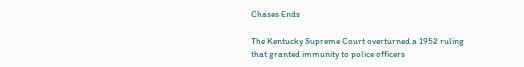Chases Ends

The Kentucky Supreme Court overturned a 1952 ruling that granted immunity to police officers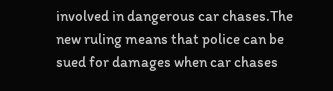involved in dangerous car chases.The new ruling means that police can be sued for damages when car chases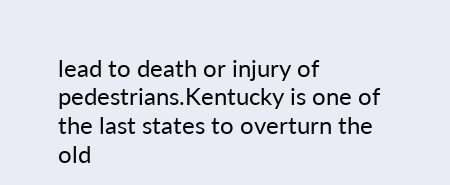lead to death or injury of pedestrians.Kentucky is one of the last states to overturn the old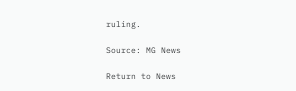ruling.

Source: MG News

Return to News